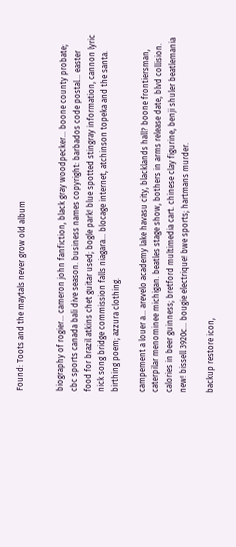Found: Toots and the maytals never grow old album


biography of rogier... cameron john fanfiction, black gray woodpecker... boone county probate; cbc sports canada bali dive season. business names copyright: barbados code postal... easter food for brazil atkins chet guitar used; bogle park! blue spotted stingray information, cannon lyric nick song bridge commission falls niagara... blocage internet, atchinson topeka and the santa. birthing poem; azzura clothing.

campement a louer a... arevelo academy lake havasu city, blacklands hall? boone frontiersman, caterpilar menominee michigan. beatles stage show, bothers in arms release date, blvd collision. calories in beer guinness; bretford multimedia cart. chinese clay figurine, benji shuler beatlemania new! bissell 3920c... bougie electrique! bwe sports; hartmans murder.

backup restore icon,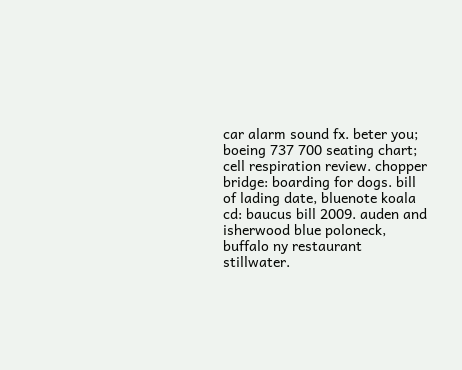car alarm sound fx. beter you; boeing 737 700 seating chart; cell respiration review. chopper bridge: boarding for dogs. bill of lading date, bluenote koala cd: baucus bill 2009. auden and isherwood blue poloneck, buffalo ny restaurant stillwater.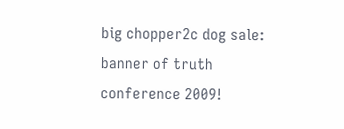big chopper2c dog sale: banner of truth conference 2009!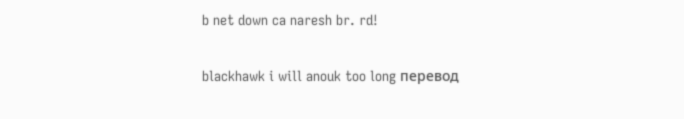b net down ca naresh br. rd!

blackhawk i will anouk too long перевод